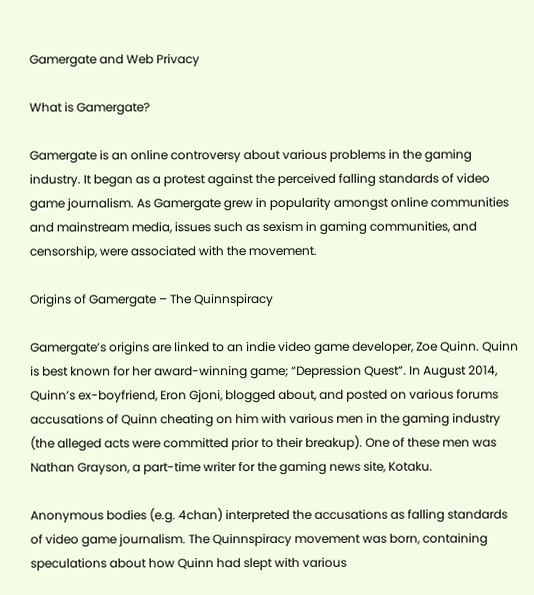Gamergate and Web Privacy

What is Gamergate?

Gamergate is an online controversy about various problems in the gaming industry. It began as a protest against the perceived falling standards of video game journalism. As Gamergate grew in popularity amongst online communities and mainstream media, issues such as sexism in gaming communities, and censorship, were associated with the movement.

Origins of Gamergate – The Quinnspiracy

Gamergate’s origins are linked to an indie video game developer, Zoe Quinn. Quinn is best known for her award-winning game; “Depression Quest”. In August 2014, Quinn’s ex-boyfriend, Eron Gjoni, blogged about, and posted on various forums accusations of Quinn cheating on him with various men in the gaming industry (the alleged acts were committed prior to their breakup). One of these men was Nathan Grayson, a part-time writer for the gaming news site, Kotaku.

Anonymous bodies (e.g. 4chan) interpreted the accusations as falling standards of video game journalism. The Quinnspiracy movement was born, containing speculations about how Quinn had slept with various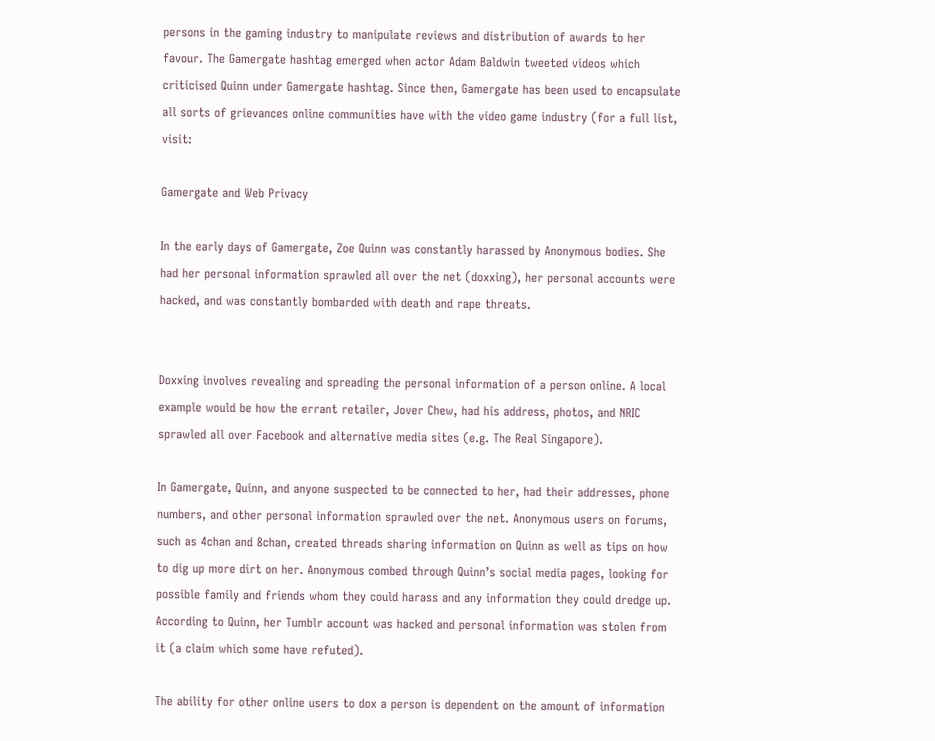persons in the gaming industry to manipulate reviews and distribution of awards to her favour. The Gamergate hashtag emerged when actor Adam Baldwin tweeted videos which criticised Quinn under Gamergate hashtag. Since then, Gamergate has been used to encapsulate all sorts of grievances online communities have with the video game industry (for a full list, visit:

Gamergate and Web Privacy

In the early days of Gamergate, Zoe Quinn was constantly harassed by Anonymous bodies. She had her personal information sprawled all over the net (doxxing), her personal accounts were hacked, and was constantly bombarded with death and rape threats.


Doxxing involves revealing and spreading the personal information of a person online. A local example would be how the errant retailer, Jover Chew, had his address, photos, and NRIC sprawled all over Facebook and alternative media sites (e.g. The Real Singapore).

In Gamergate, Quinn, and anyone suspected to be connected to her, had their addresses, phone numbers, and other personal information sprawled over the net. Anonymous users on forums, such as 4chan and 8chan, created threads sharing information on Quinn as well as tips on how to dig up more dirt on her. Anonymous combed through Quinn’s social media pages, looking for possible family and friends whom they could harass and any information they could dredge up. According to Quinn, her Tumblr account was hacked and personal information was stolen from it (a claim which some have refuted).

The ability for other online users to dox a person is dependent on the amount of information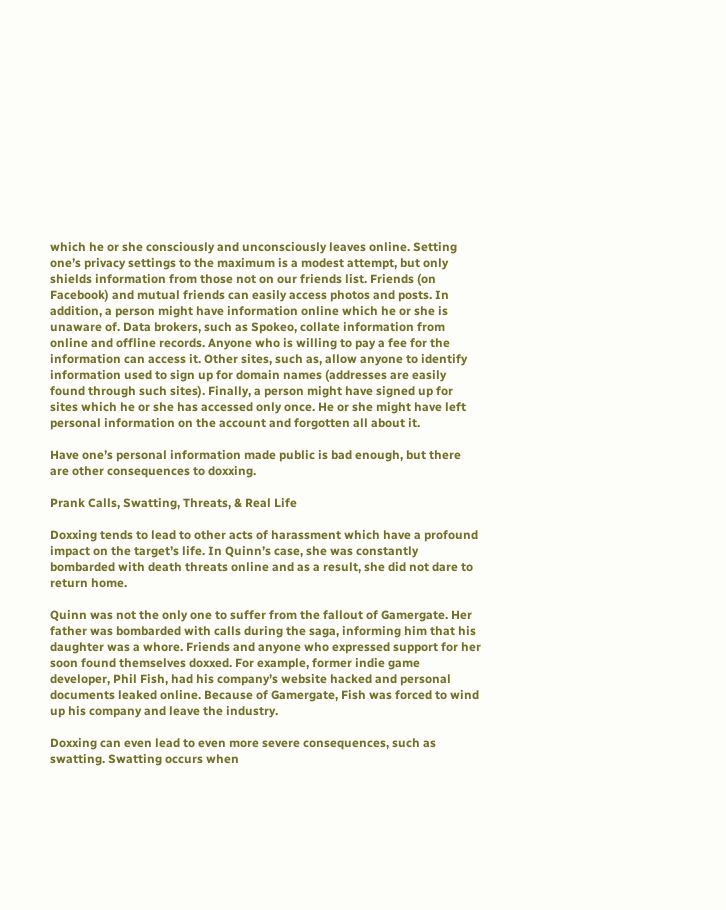which he or she consciously and unconsciously leaves online. Setting one’s privacy settings to the maximum is a modest attempt, but only shields information from those not on our friends list. Friends (on Facebook) and mutual friends can easily access photos and posts. In addition, a person might have information online which he or she is unaware of. Data brokers, such as Spokeo, collate information from online and offline records. Anyone who is willing to pay a fee for the information can access it. Other sites, such as, allow anyone to identify information used to sign up for domain names (addresses are easily found through such sites). Finally, a person might have signed up for sites which he or she has accessed only once. He or she might have left personal information on the account and forgotten all about it.

Have one’s personal information made public is bad enough, but there are other consequences to doxxing.

Prank Calls, Swatting, Threats, & Real Life

Doxxing tends to lead to other acts of harassment which have a profound impact on the target’s life. In Quinn’s case, she was constantly bombarded with death threats online and as a result, she did not dare to return home.

Quinn was not the only one to suffer from the fallout of Gamergate. Her father was bombarded with calls during the saga, informing him that his daughter was a whore. Friends and anyone who expressed support for her soon found themselves doxxed. For example, former indie game developer, Phil Fish, had his company’s website hacked and personal documents leaked online. Because of Gamergate, Fish was forced to wind up his company and leave the industry.

Doxxing can even lead to even more severe consequences, such as swatting. Swatting occurs when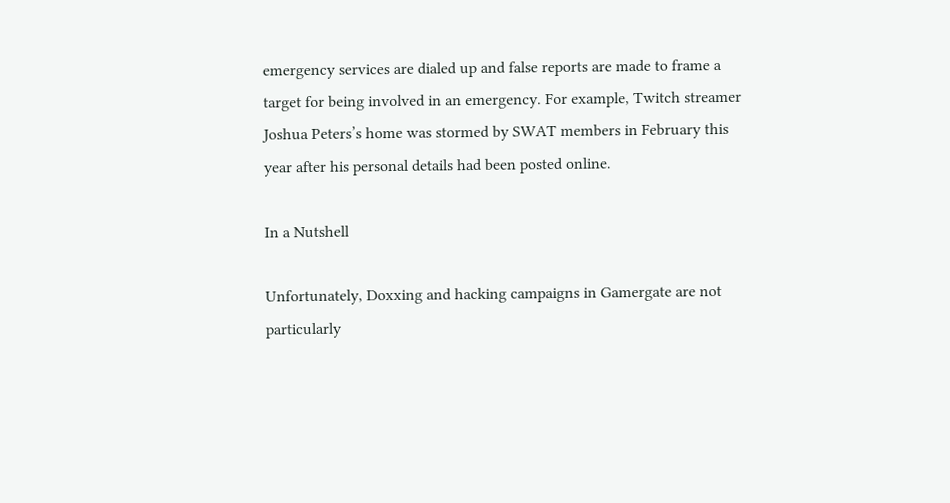emergency services are dialed up and false reports are made to frame a target for being involved in an emergency. For example, Twitch streamer Joshua Peters’s home was stormed by SWAT members in February this year after his personal details had been posted online.

In a Nutshell

Unfortunately, Doxxing and hacking campaigns in Gamergate are not particularly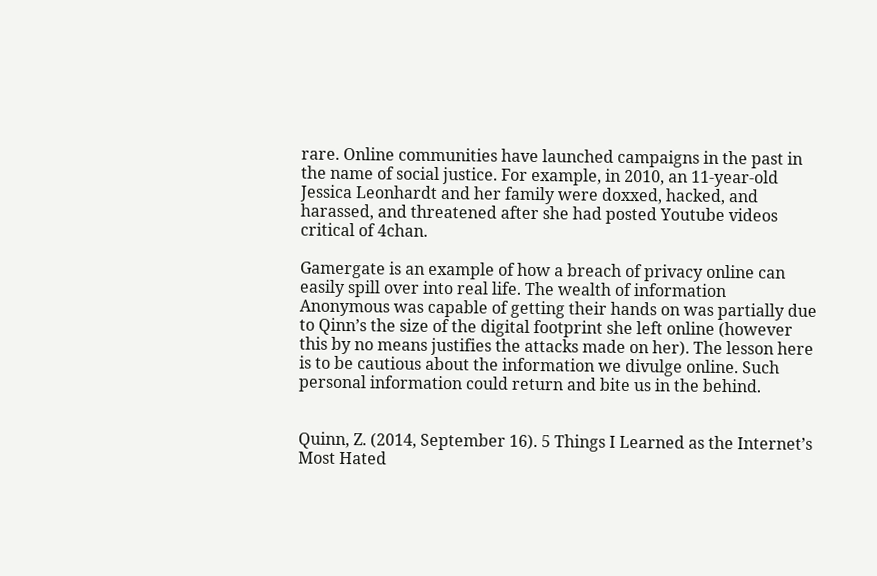rare. Online communities have launched campaigns in the past in the name of social justice. For example, in 2010, an 11-year-old Jessica Leonhardt and her family were doxxed, hacked, and harassed, and threatened after she had posted Youtube videos critical of 4chan.

Gamergate is an example of how a breach of privacy online can easily spill over into real life. The wealth of information Anonymous was capable of getting their hands on was partially due to Qinn’s the size of the digital footprint she left online (however this by no means justifies the attacks made on her). The lesson here is to be cautious about the information we divulge online. Such personal information could return and bite us in the behind.


Quinn, Z. (2014, September 16). 5 Things I Learned as the Internet’s Most Hated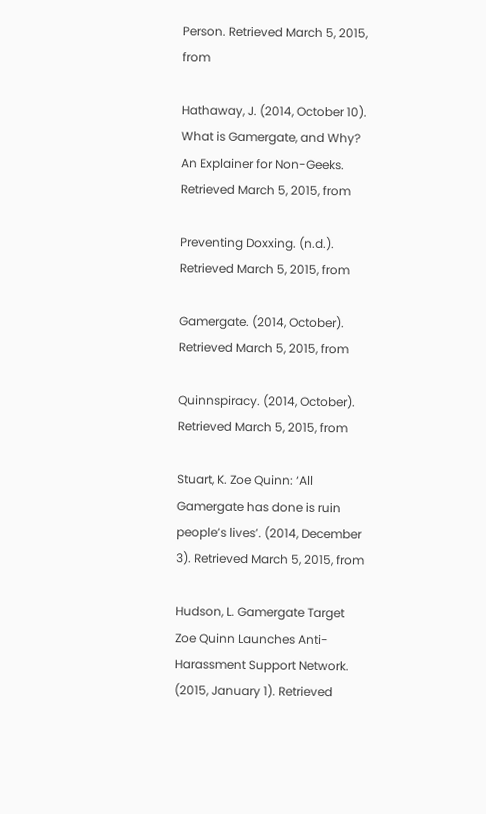Person. Retrieved March 5, 2015, from

Hathaway, J. (2014, October 10). What is Gamergate, and Why? An Explainer for Non-Geeks. Retrieved March 5, 2015, from

Preventing Doxxing. (n.d.). Retrieved March 5, 2015, from

Gamergate. (2014, October). Retrieved March 5, 2015, from

Quinnspiracy. (2014, October). Retrieved March 5, 2015, from

Stuart, K. Zoe Quinn: ‘All Gamergate has done is ruin people’s lives’. (2014, December 3). Retrieved March 5, 2015, from

Hudson, L. Gamergate Target Zoe Quinn Launches Anti-Harassment Support Network. (2015, January 1). Retrieved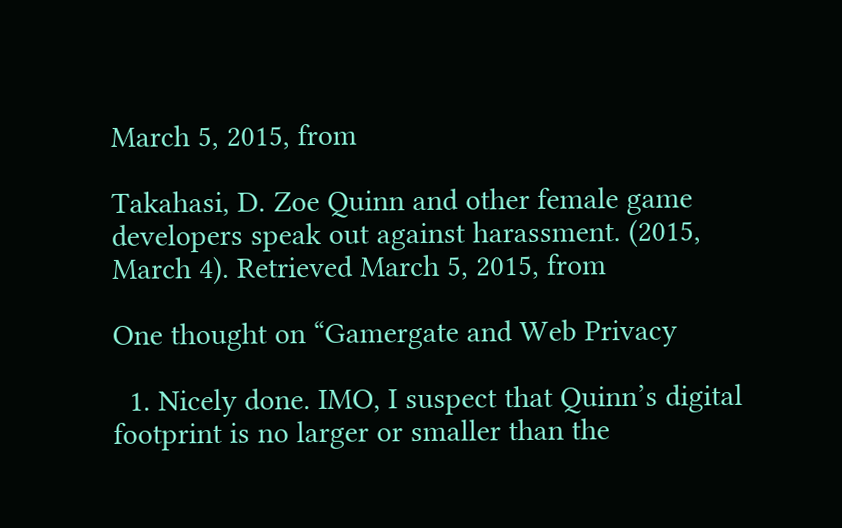March 5, 2015, from

Takahasi, D. Zoe Quinn and other female game developers speak out against harassment. (2015, March 4). Retrieved March 5, 2015, from

One thought on “Gamergate and Web Privacy

  1. Nicely done. IMO, I suspect that Quinn’s digital footprint is no larger or smaller than the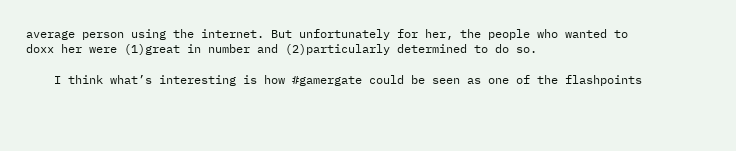average person using the internet. But unfortunately for her, the people who wanted to doxx her were (1)great in number and (2)particularly determined to do so.

    I think what’s interesting is how #gamergate could be seen as one of the flashpoints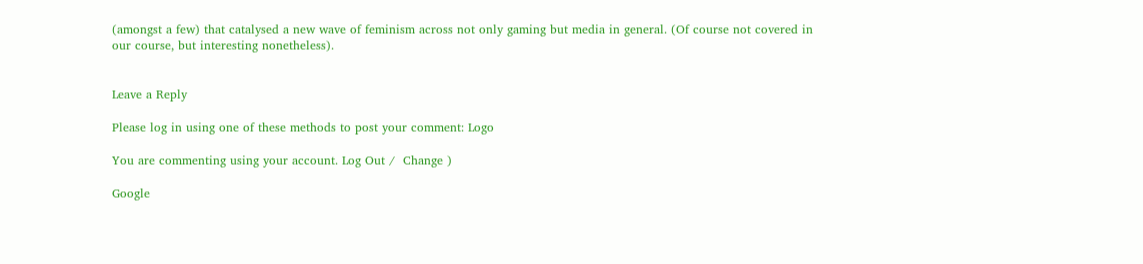(amongst a few) that catalysed a new wave of feminism across not only gaming but media in general. (Of course not covered in our course, but interesting nonetheless).


Leave a Reply

Please log in using one of these methods to post your comment: Logo

You are commenting using your account. Log Out /  Change )

Google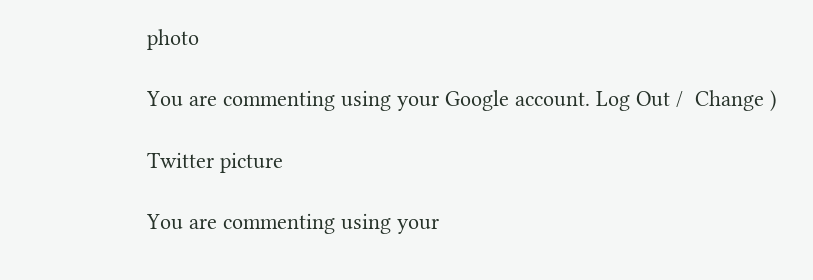photo

You are commenting using your Google account. Log Out /  Change )

Twitter picture

You are commenting using your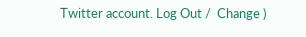Twitter account. Log Out /  Change )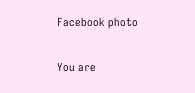Facebook photo

You are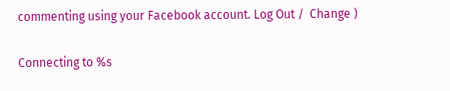commenting using your Facebook account. Log Out /  Change )

Connecting to %s